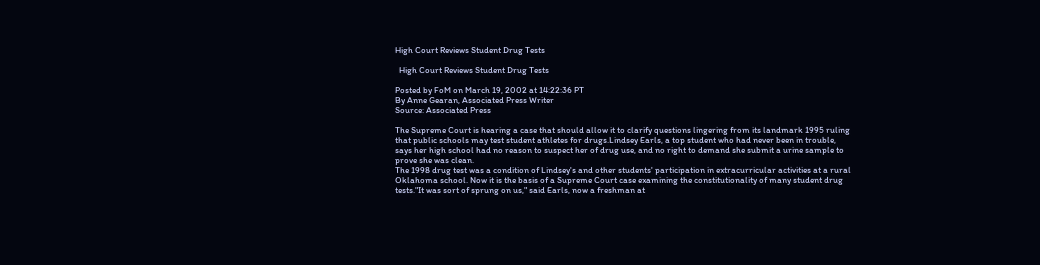High Court Reviews Student Drug Tests

  High Court Reviews Student Drug Tests

Posted by FoM on March 19, 2002 at 14:22:36 PT
By Anne Gearan, Associated Press Writer
Source: Associated Press

The Supreme Court is hearing a case that should allow it to clarify questions lingering from its landmark 1995 ruling that public schools may test student athletes for drugs.Lindsey Earls, a top student who had never been in trouble, says her high school had no reason to suspect her of drug use, and no right to demand she submit a urine sample to prove she was clean.
The 1998 drug test was a condition of Lindsey's and other students' participation in extracurricular activities at a rural Oklahoma school. Now it is the basis of a Supreme Court case examining the constitutionality of many student drug tests."It was sort of sprung on us," said Earls, now a freshman at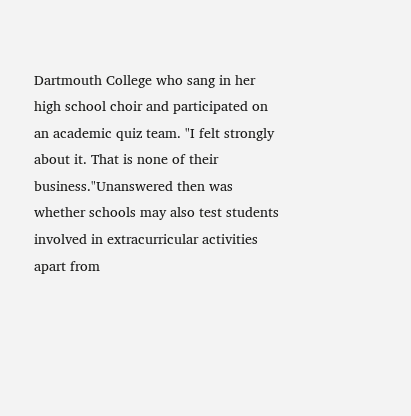Dartmouth College who sang in her high school choir and participated on an academic quiz team. "I felt strongly about it. That is none of their business."Unanswered then was whether schools may also test students involved in extracurricular activities apart from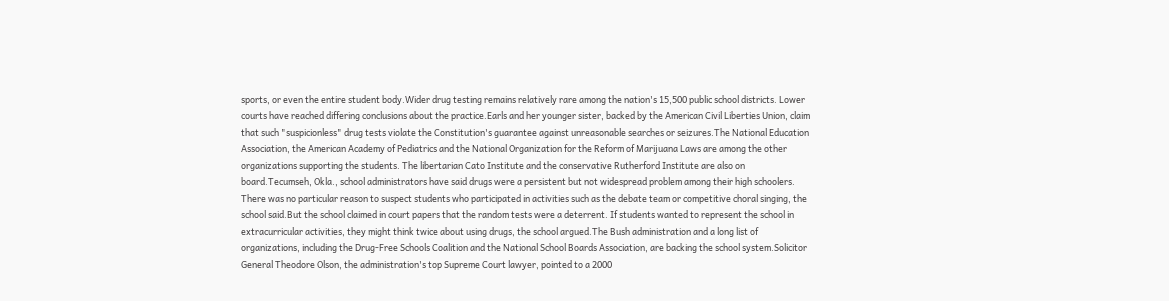sports, or even the entire student body.Wider drug testing remains relatively rare among the nation's 15,500 public school districts. Lower courts have reached differing conclusions about the practice.Earls and her younger sister, backed by the American Civil Liberties Union, claim that such "suspicionless" drug tests violate the Constitution's guarantee against unreasonable searches or seizures.The National Education Association, the American Academy of Pediatrics and the National Organization for the Reform of Marijuana Laws are among the other organizations supporting the students. The libertarian Cato Institute and the conservative Rutherford Institute are also on board.Tecumseh, Okla., school administrators have said drugs were a persistent but not widespread problem among their high schoolers. There was no particular reason to suspect students who participated in activities such as the debate team or competitive choral singing, the school said.But the school claimed in court papers that the random tests were a deterrent. If students wanted to represent the school in extracurricular activities, they might think twice about using drugs, the school argued.The Bush administration and a long list of organizations, including the Drug-Free Schools Coalition and the National School Boards Association, are backing the school system.Solicitor General Theodore Olson, the administration's top Supreme Court lawyer, pointed to a 2000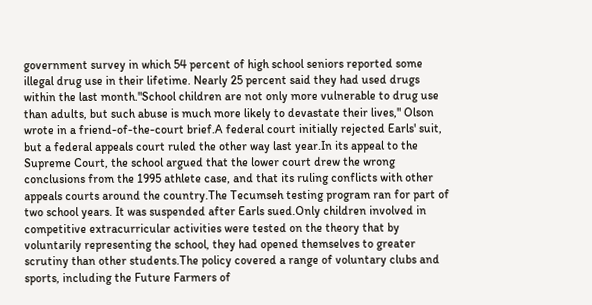government survey in which 54 percent of high school seniors reported some illegal drug use in their lifetime. Nearly 25 percent said they had used drugs within the last month."School children are not only more vulnerable to drug use than adults, but such abuse is much more likely to devastate their lives," Olson wrote in a friend-of-the-court brief.A federal court initially rejected Earls' suit, but a federal appeals court ruled the other way last year.In its appeal to the Supreme Court, the school argued that the lower court drew the wrong conclusions from the 1995 athlete case, and that its ruling conflicts with other appeals courts around the country.The Tecumseh testing program ran for part of two school years. It was suspended after Earls sued.Only children involved in competitive extracurricular activities were tested on the theory that by voluntarily representing the school, they had opened themselves to greater scrutiny than other students.The policy covered a range of voluntary clubs and sports, including the Future Farmers of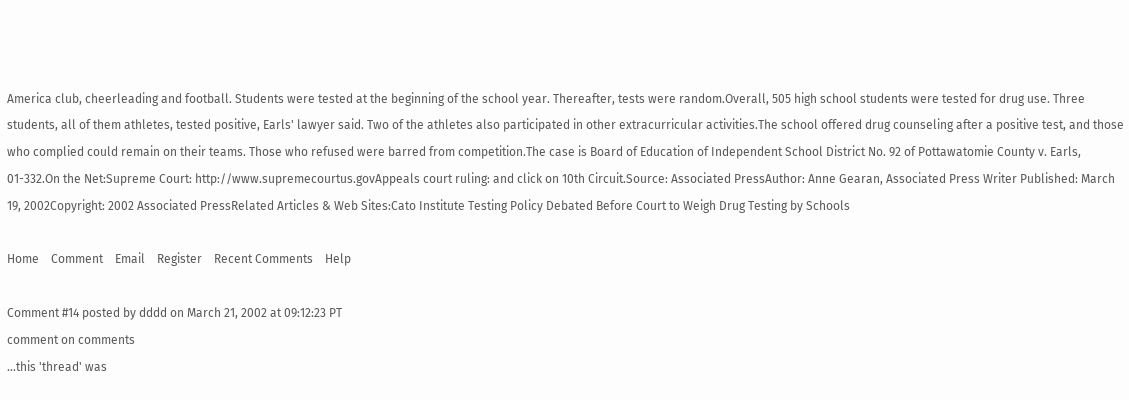America club, cheerleading and football. Students were tested at the beginning of the school year. Thereafter, tests were random.Overall, 505 high school students were tested for drug use. Three students, all of them athletes, tested positive, Earls' lawyer said. Two of the athletes also participated in other extracurricular activities.The school offered drug counseling after a positive test, and those who complied could remain on their teams. Those who refused were barred from competition.The case is Board of Education of Independent School District No. 92 of Pottawatomie County v. Earls, 01-332.On the Net:Supreme Court: http://www.supremecourtus.govAppeals court ruling: and click on 10th Circuit.Source: Associated PressAuthor: Anne Gearan, Associated Press Writer Published: March 19, 2002Copyright: 2002 Associated PressRelated Articles & Web Sites:Cato Institute Testing Policy Debated Before Court to Weigh Drug Testing by Schools

Home    Comment    Email    Register    Recent Comments    Help

Comment #14 posted by dddd on March 21, 2002 at 09:12:23 PT
comment on comments
...this 'thread' was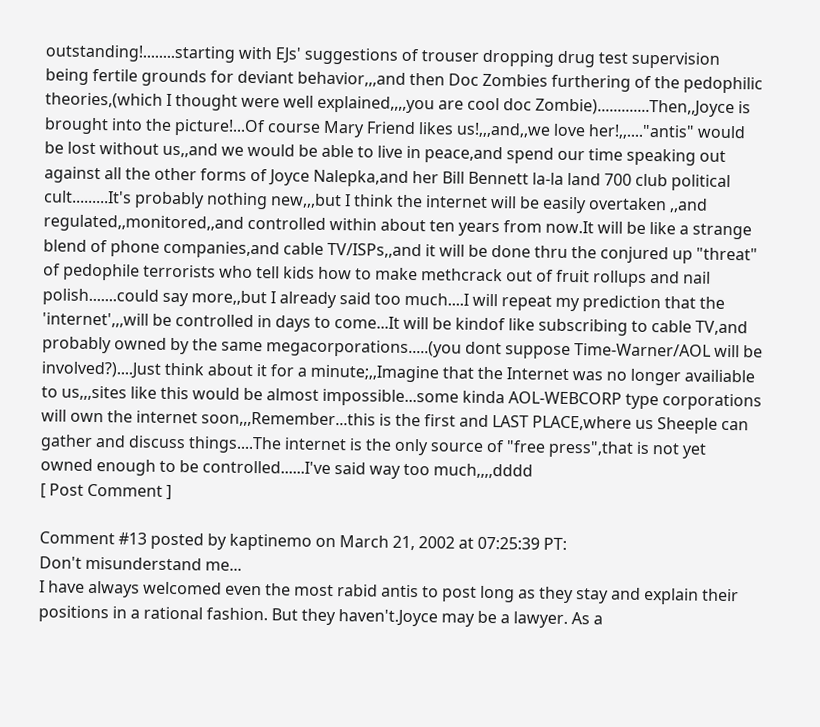outstanding!........starting with EJs' suggestions of trouser dropping drug test supervision being fertile grounds for deviant behavior,,,and then Doc Zombies furthering of the pedophilic theories,(which I thought were well explained,,,,you are cool doc Zombie).............Then,,Joyce is brought into the picture!...Of course Mary Friend likes us!,,,and,,we love her!,,...."antis" would be lost without us,,and we would be able to live in peace,and spend our time speaking out against all the other forms of Joyce Nalepka,and her Bill Bennett la-la land 700 club political cult.........It's probably nothing new,,,but I think the internet will be easily overtaken ,,and regulated,,monitored,,and controlled within about ten years from now.It will be like a strange blend of phone companies,and cable TV/ISPs,,and it will be done thru the conjured up "threat" of pedophile terrorists who tell kids how to make methcrack out of fruit rollups and nail polish.......could say more,,but I already said too much....I will repeat my prediction that the 'internet',,,will be controlled in days to come...It will be kindof like subscribing to cable TV,and probably owned by the same megacorporations.....(you dont suppose Time-Warner/AOL will be involved?)....Just think about it for a minute;,,Imagine that the Internet was no longer availiable to us,,,sites like this would be almost impossible...some kinda AOL-WEBCORP type corporations will own the internet soon,,,Remember...this is the first and LAST PLACE,where us Sheeple can gather and discuss things....The internet is the only source of "free press",that is not yet owned enough to be controlled......I've said way too much,,,,dddd
[ Post Comment ]

Comment #13 posted by kaptinemo on March 21, 2002 at 07:25:39 PT:
Don't misunderstand me...
I have always welcomed even the most rabid antis to post long as they stay and explain their positions in a rational fashion. But they haven't.Joyce may be a lawyer. As a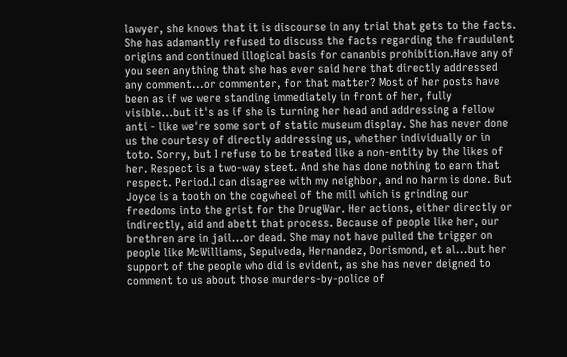lawyer, she knows that it is discourse in any trial that gets to the facts. She has adamantly refused to discuss the facts regarding the fraudulent origins and continued illogical basis for cananbis prohibition.Have any of you seen anything that she has ever said here that directly addressed any comment...or commenter, for that matter? Most of her posts have been as if we were standing immediately in front of her, fully visible...but it's as if she is turning her head and addressing a fellow anti - like we're some sort of static museum display. She has never done us the courtesy of directly addressing us, whether individually or in toto. Sorry, but I refuse to be treated like a non-entity by the likes of her. Respect is a two-way steet. And she has done nothing to earn that respect. Period.I can disagree with my neighbor, and no harm is done. But Joyce is a tooth on the cogwheel of the mill which is grinding our freedoms into the grist for the DrugWar. Her actions, either directly or indirectly, aid and abett that process. Because of people like her, our brethren are in jail...or dead. She may not have pulled the trigger on people like McWilliams, Sepulveda, Hernandez, Dorismond, et al...but her support of the people who did is evident, as she has never deigned to comment to us about those murders-by-police of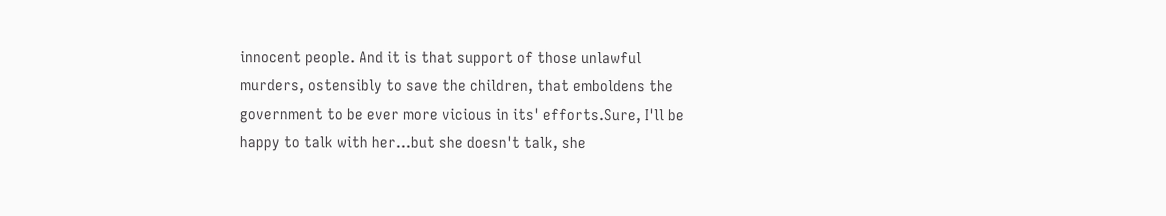innocent people. And it is that support of those unlawful murders, ostensibly to save the children, that emboldens the government to be ever more vicious in its' efforts.Sure, I'll be happy to talk with her...but she doesn't talk, she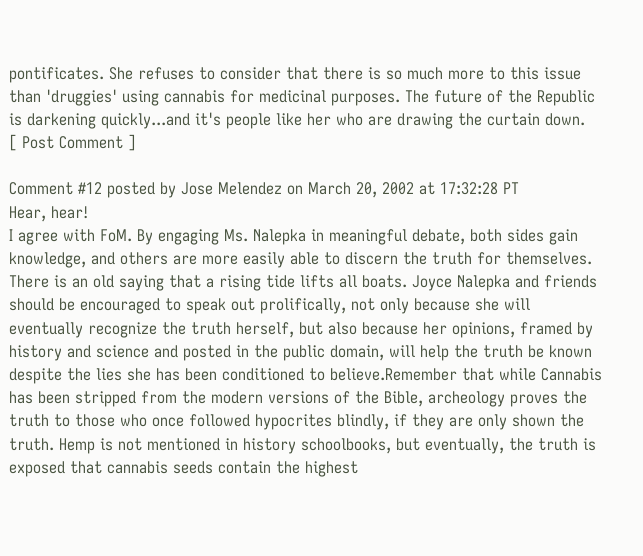pontificates. She refuses to consider that there is so much more to this issue than 'druggies' using cannabis for medicinal purposes. The future of the Republic is darkening quickly...and it's people like her who are drawing the curtain down.
[ Post Comment ]

Comment #12 posted by Jose Melendez on March 20, 2002 at 17:32:28 PT
Hear, hear!
I agree with FoM. By engaging Ms. Nalepka in meaningful debate, both sides gain knowledge, and others are more easily able to discern the truth for themselves.
There is an old saying that a rising tide lifts all boats. Joyce Nalepka and friends should be encouraged to speak out prolifically, not only because she will eventually recognize the truth herself, but also because her opinions, framed by history and science and posted in the public domain, will help the truth be known despite the lies she has been conditioned to believe.Remember that while Cannabis has been stripped from the modern versions of the Bible, archeology proves the truth to those who once followed hypocrites blindly, if they are only shown the truth. Hemp is not mentioned in history schoolbooks, but eventually, the truth is exposed that cannabis seeds contain the highest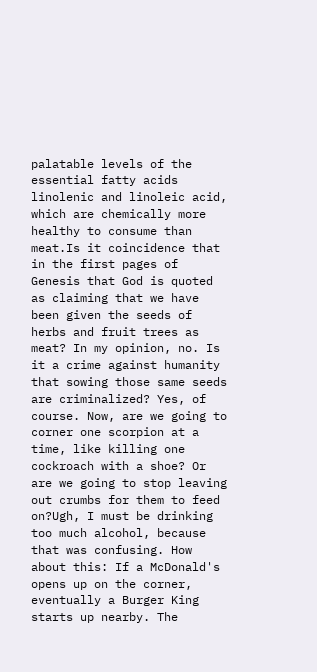palatable levels of the essential fatty acids linolenic and linoleic acid, which are chemically more healthy to consume than meat.Is it coincidence that in the first pages of Genesis that God is quoted as claiming that we have been given the seeds of herbs and fruit trees as meat? In my opinion, no. Is it a crime against humanity that sowing those same seeds are criminalized? Yes, of course. Now, are we going to corner one scorpion at a time, like killing one cockroach with a shoe? Or are we going to stop leaving out crumbs for them to feed on?Ugh, I must be drinking too much alcohol, because that was confusing. How about this: If a McDonald's opens up on the corner, eventually a Burger King starts up nearby. The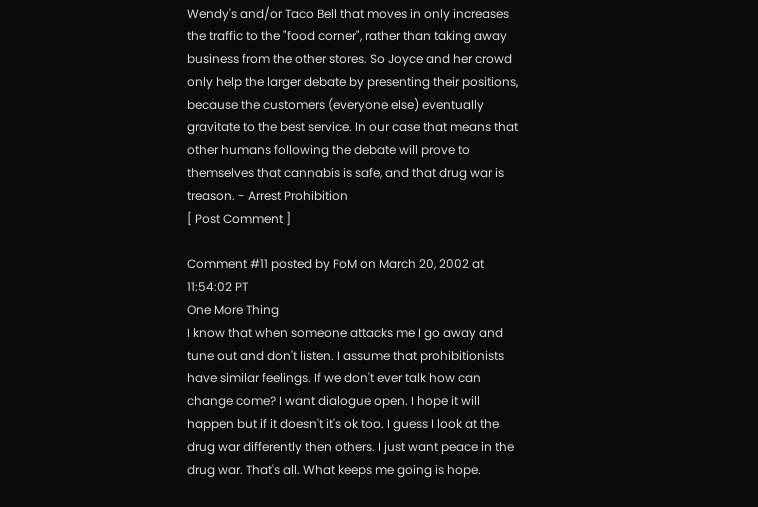Wendy's and/or Taco Bell that moves in only increases the traffic to the "food corner", rather than taking away business from the other stores. So Joyce and her crowd only help the larger debate by presenting their positions, because the customers (everyone else) eventually gravitate to the best service. In our case that means that other humans following the debate will prove to themselves that cannabis is safe, and that drug war is treason. - Arrest Prohibition
[ Post Comment ]

Comment #11 posted by FoM on March 20, 2002 at 11:54:02 PT
One More Thing
I know that when someone attacks me I go away and tune out and don't listen. I assume that prohibitionists have similar feelings. If we don't ever talk how can change come? I want dialogue open. I hope it will happen but if it doesn't it's ok too. I guess I look at the drug war differently then others. I just want peace in the drug war. That's all. What keeps me going is hope.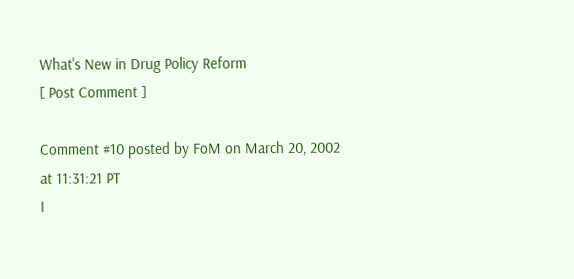What's New in Drug Policy Reform
[ Post Comment ]

Comment #10 posted by FoM on March 20, 2002 at 11:31:21 PT
I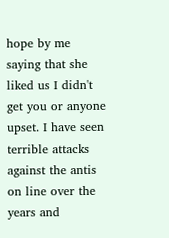hope by me saying that she liked us I didn't get you or anyone upset. I have seen terrible attacks against the antis on line over the years and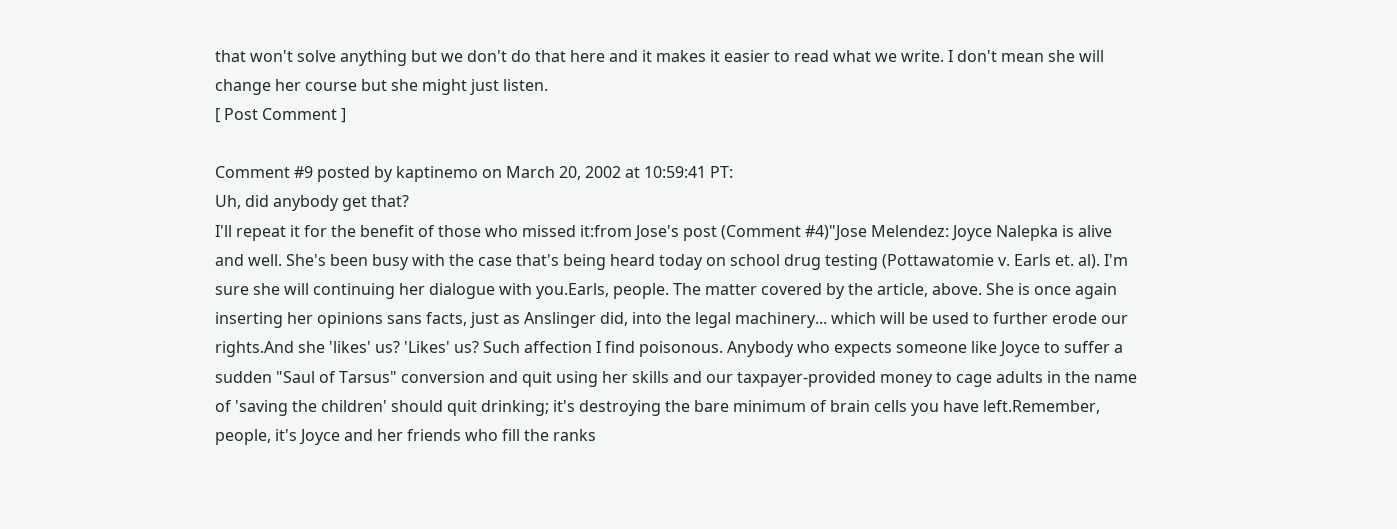that won't solve anything but we don't do that here and it makes it easier to read what we write. I don't mean she will change her course but she might just listen.
[ Post Comment ]

Comment #9 posted by kaptinemo on March 20, 2002 at 10:59:41 PT:
Uh, did anybody get that?
I'll repeat it for the benefit of those who missed it:from Jose's post (Comment #4)"Jose Melendez: Joyce Nalepka is alive and well. She's been busy with the case that's being heard today on school drug testing (Pottawatomie v. Earls et. al). I'm sure she will continuing her dialogue with you.Earls, people. The matter covered by the article, above. She is once again inserting her opinions sans facts, just as Anslinger did, into the legal machinery... which will be used to further erode our rights.And she 'likes' us? 'Likes' us? Such affection I find poisonous. Anybody who expects someone like Joyce to suffer a sudden "Saul of Tarsus" conversion and quit using her skills and our taxpayer-provided money to cage adults in the name of 'saving the children' should quit drinking; it's destroying the bare minimum of brain cells you have left.Remember, people, it's Joyce and her friends who fill the ranks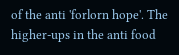of the anti 'forlorn hope'. The higher-ups in the anti food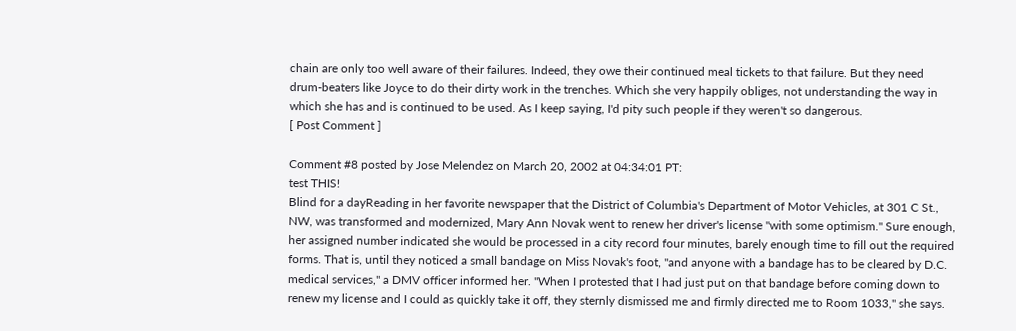chain are only too well aware of their failures. Indeed, they owe their continued meal tickets to that failure. But they need drum-beaters like Joyce to do their dirty work in the trenches. Which she very happily obliges, not understanding the way in which she has and is continued to be used. As I keep saying, I'd pity such people if they weren't so dangerous.
[ Post Comment ]

Comment #8 posted by Jose Melendez on March 20, 2002 at 04:34:01 PT:
test THIS!
Blind for a dayReading in her favorite newspaper that the District of Columbia's Department of Motor Vehicles, at 301 C St., NW, was transformed and modernized, Mary Ann Novak went to renew her driver's license "with some optimism." Sure enough, her assigned number indicated she would be processed in a city record four minutes, barely enough time to fill out the required forms. That is, until they noticed a small bandage on Miss Novak's foot, "and anyone with a bandage has to be cleared by D.C. medical services," a DMV officer informed her. "When I protested that I had just put on that bandage before coming down to renew my license and I could as quickly take it off, they sternly dismissed me and firmly directed me to Room 1033," she says.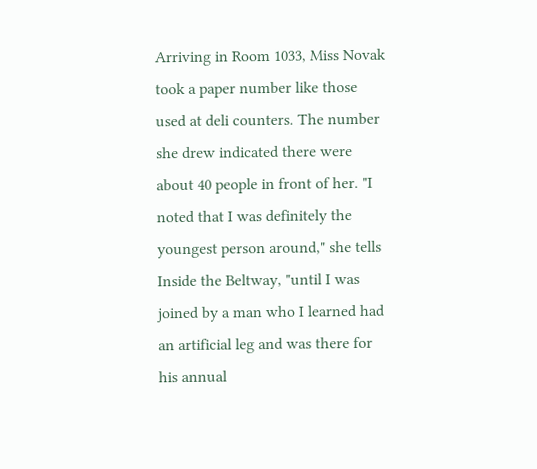Arriving in Room 1033, Miss Novak took a paper number like those used at deli counters. The number she drew indicated there were about 40 people in front of her. "I noted that I was definitely the youngest person around," she tells Inside the Beltway, "until I was joined by a man who I learned had an artificial leg and was there for his annual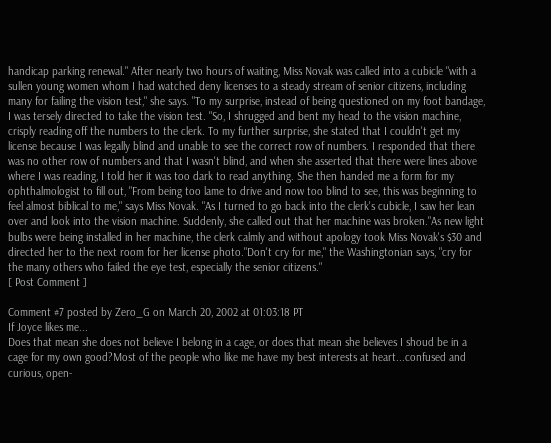handicap parking renewal." After nearly two hours of waiting, Miss Novak was called into a cubicle "with a sullen young women whom I had watched deny licenses to a steady stream of senior citizens, including many for failing the vision test," she says. "To my surprise, instead of being questioned on my foot bandage, I was tersely directed to take the vision test. "So, I shrugged and bent my head to the vision machine, crisply reading off the numbers to the clerk. To my further surprise, she stated that I couldn't get my license because I was legally blind and unable to see the correct row of numbers. I responded that there was no other row of numbers and that I wasn't blind, and when she asserted that there were lines above where I was reading, I told her it was too dark to read anything. She then handed me a form for my ophthalmologist to fill out, "From being too lame to drive and now too blind to see, this was beginning to feel almost biblical to me," says Miss Novak. "As I turned to go back into the clerk's cubicle, I saw her lean over and look into the vision machine. Suddenly, she called out that her machine was broken."As new light bulbs were being installed in her machine, the clerk calmly and without apology took Miss Novak's $30 and directed her to the next room for her license photo."Don't cry for me," the Washingtonian says, "cry for the many others who failed the eye test, especially the senior citizens."
[ Post Comment ]

Comment #7 posted by Zero_G on March 20, 2002 at 01:03:18 PT
If Joyce likes me...
Does that mean she does not believe I belong in a cage, or does that mean she believes I shoud be in a cage for my own good?Most of the people who like me have my best interests at heart...confused and curious, open-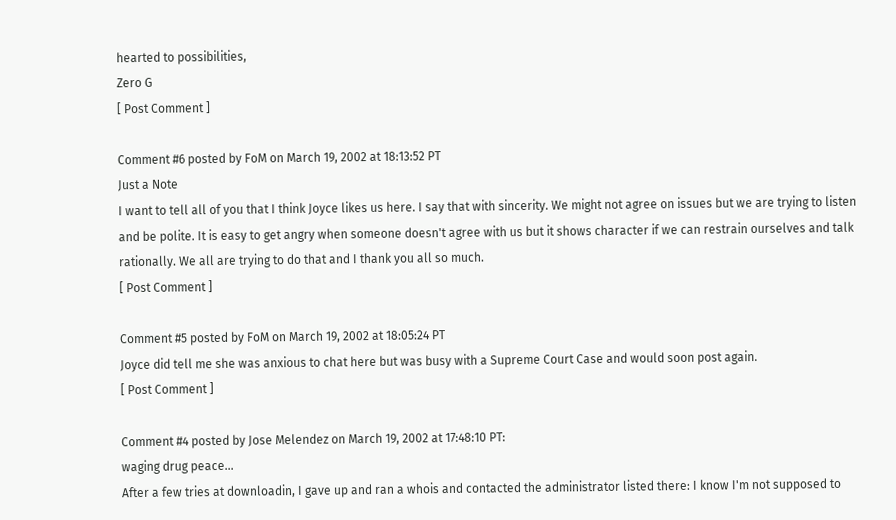hearted to possibilities,
Zero G
[ Post Comment ]

Comment #6 posted by FoM on March 19, 2002 at 18:13:52 PT
Just a Note
I want to tell all of you that I think Joyce likes us here. I say that with sincerity. We might not agree on issues but we are trying to listen and be polite. It is easy to get angry when someone doesn't agree with us but it shows character if we can restrain ourselves and talk rationally. We all are trying to do that and I thank you all so much.
[ Post Comment ]

Comment #5 posted by FoM on March 19, 2002 at 18:05:24 PT
Joyce did tell me she was anxious to chat here but was busy with a Supreme Court Case and would soon post again.
[ Post Comment ]

Comment #4 posted by Jose Melendez on March 19, 2002 at 17:48:10 PT:
waging drug peace...
After a few tries at downloadin, I gave up and ran a whois and contacted the administrator listed there: I know I'm not supposed to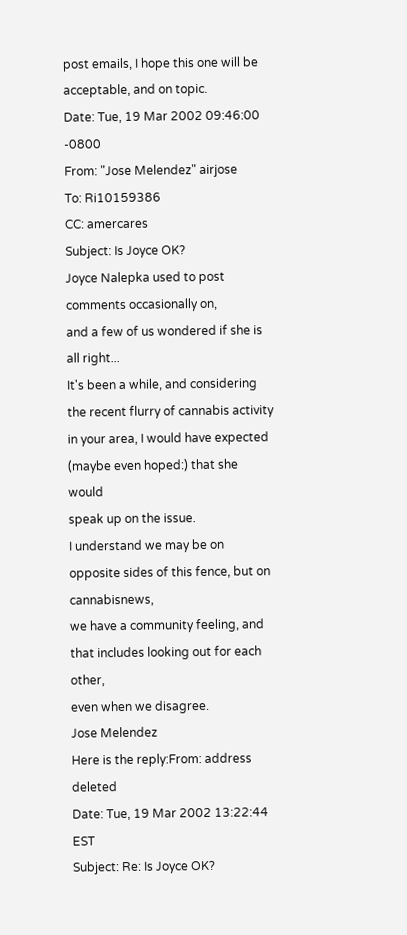post emails, I hope this one will be acceptable, and on topic.
Date: Tue, 19 Mar 2002 09:46:00 -0800
From: "Jose Melendez" airjose
To: Ri10159386
CC: amercares
Subject: Is Joyce OK?
Joyce Nalepka used to post comments occasionally on,
and a few of us wondered if she is all right...
It's been a while, and considering the recent flurry of cannabis activity
in your area, I would have expected (maybe even hoped:) that she would
speak up on the issue.
I understand we may be on opposite sides of this fence, but on cannabisnews,
we have a community feeling, and that includes looking out for each other,
even when we disagree.
Jose Melendez
Here is the reply:From: address deleted
Date: Tue, 19 Mar 2002 13:22:44 EST
Subject: Re: Is Joyce OK?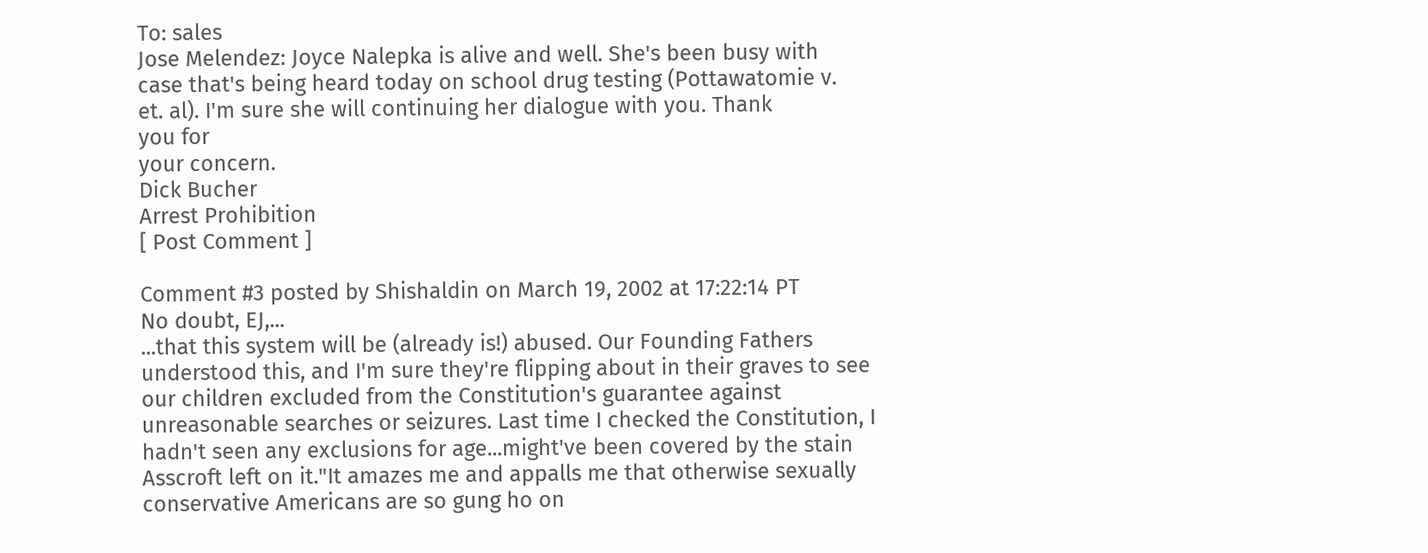To: sales
Jose Melendez: Joyce Nalepka is alive and well. She's been busy with
case that's being heard today on school drug testing (Pottawatomie v.
et. al). I'm sure she will continuing her dialogue with you. Thank
you for
your concern.
Dick Bucher
Arrest Prohibition
[ Post Comment ]

Comment #3 posted by Shishaldin on March 19, 2002 at 17:22:14 PT
No doubt, EJ,...
...that this system will be (already is!) abused. Our Founding Fathers understood this, and I'm sure they're flipping about in their graves to see our children excluded from the Constitution's guarantee against unreasonable searches or seizures. Last time I checked the Constitution, I hadn't seen any exclusions for age...might've been covered by the stain Asscroft left on it."It amazes me and appalls me that otherwise sexually conservative Americans are so gung ho on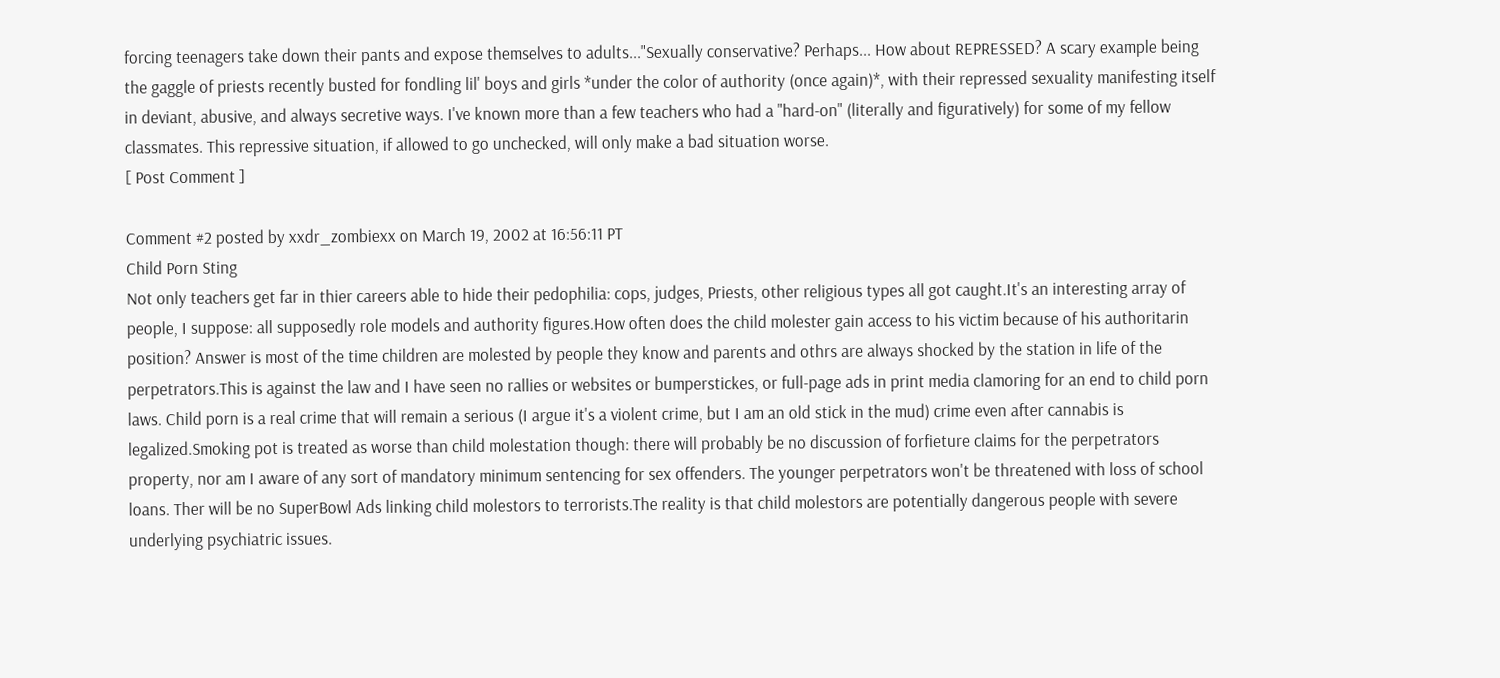forcing teenagers take down their pants and expose themselves to adults..."Sexually conservative? Perhaps... How about REPRESSED? A scary example being the gaggle of priests recently busted for fondling lil' boys and girls *under the color of authority (once again)*, with their repressed sexuality manifesting itself in deviant, abusive, and always secretive ways. I've known more than a few teachers who had a "hard-on" (literally and figuratively) for some of my fellow classmates. This repressive situation, if allowed to go unchecked, will only make a bad situation worse.
[ Post Comment ]

Comment #2 posted by xxdr_zombiexx on March 19, 2002 at 16:56:11 PT
Child Porn Sting
Not only teachers get far in thier careers able to hide their pedophilia: cops, judges, Priests, other religious types all got caught.It's an interesting array of people, I suppose: all supposedly role models and authority figures.How often does the child molester gain access to his victim because of his authoritarin position? Answer is most of the time children are molested by people they know and parents and othrs are always shocked by the station in life of the perpetrators.This is against the law and I have seen no rallies or websites or bumperstickes, or full-page ads in print media clamoring for an end to child porn laws. Child porn is a real crime that will remain a serious (I argue it's a violent crime, but I am an old stick in the mud) crime even after cannabis is legalized.Smoking pot is treated as worse than child molestation though: there will probably be no discussion of forfieture claims for the perpetrators property, nor am I aware of any sort of mandatory minimum sentencing for sex offenders. The younger perpetrators won't be threatened with loss of school loans. Ther will be no SuperBowl Ads linking child molestors to terrorists.The reality is that child molestors are potentially dangerous people with severe underlying psychiatric issues.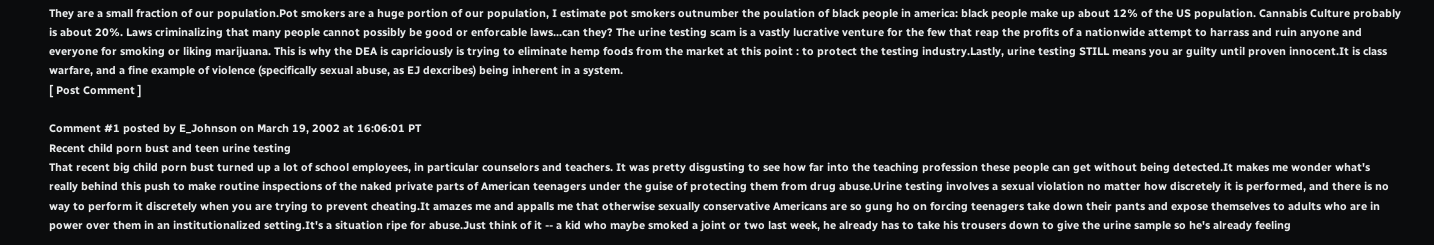They are a small fraction of our population.Pot smokers are a huge portion of our population, I estimate pot smokers outnumber the poulation of black people in america: black people make up about 12% of the US population. Cannabis Culture probably is about 20%. Laws criminalizing that many people cannot possibly be good or enforcable laws...can they? The urine testing scam is a vastly lucrative venture for the few that reap the profits of a nationwide attempt to harrass and ruin anyone and everyone for smoking or liking marijuana. This is why the DEA is capriciously is trying to eliminate hemp foods from the market at this point : to protect the testing industry.Lastly, urine testing STILL means you ar guilty until proven innocent.It is class warfare, and a fine example of violence (specifically sexual abuse, as EJ dexcribes) being inherent in a system.
[ Post Comment ]

Comment #1 posted by E_Johnson on March 19, 2002 at 16:06:01 PT
Recent child porn bust and teen urine testing
That recent big child porn bust turned up a lot of school employees, in particular counselors and teachers. It was pretty disgusting to see how far into the teaching profession these people can get without being detected.It makes me wonder what's really behind this push to make routine inspections of the naked private parts of American teenagers under the guise of protecting them from drug abuse.Urine testing involves a sexual violation no matter how discretely it is performed, and there is no way to perform it discretely when you are trying to prevent cheating.It amazes me and appalls me that otherwise sexually conservative Americans are so gung ho on forcing teenagers take down their pants and expose themselves to adults who are in power over them in an institutionalized setting.It's a situation ripe for abuse.Just think of it -- a kid who maybe smoked a joint or two last week, he already has to take his trousers down to give the urine sample so he's already feeling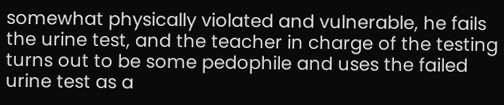somewhat physically violated and vulnerable, he fails the urine test, and the teacher in charge of the testing turns out to be some pedophile and uses the failed urine test as a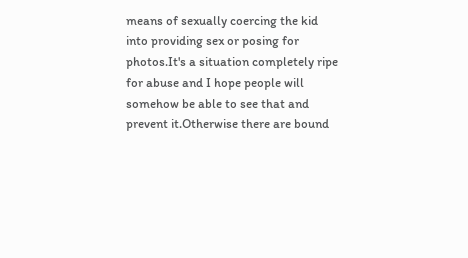means of sexually coercing the kid into providing sex or posing for photos.It's a situation completely ripe for abuse and I hope people will somehow be able to see that and prevent it.Otherwise there are bound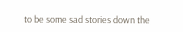to be some sad stories down the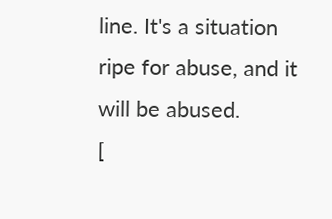line. It's a situation ripe for abuse, and it will be abused.
[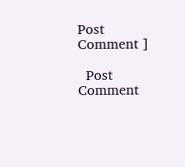Post Comment ]

  Post Comment